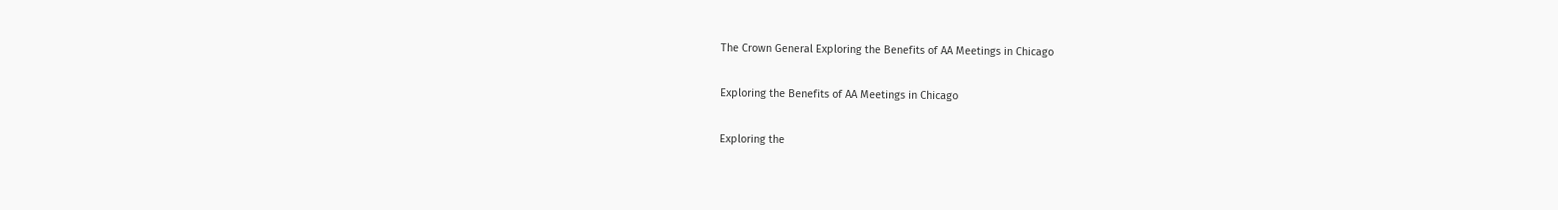The Crown General Exploring the Benefits of AA Meetings in Chicago

Exploring the Benefits of AA Meetings in Chicago

Exploring the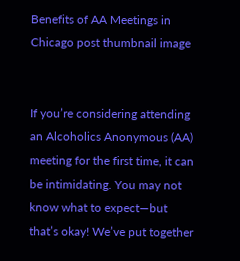Benefits of AA Meetings in Chicago post thumbnail image


If you’re considering attending an Alcoholics Anonymous (AA) meeting for the first time, it can be intimidating. You may not know what to expect—but that’s okay! We’ve put together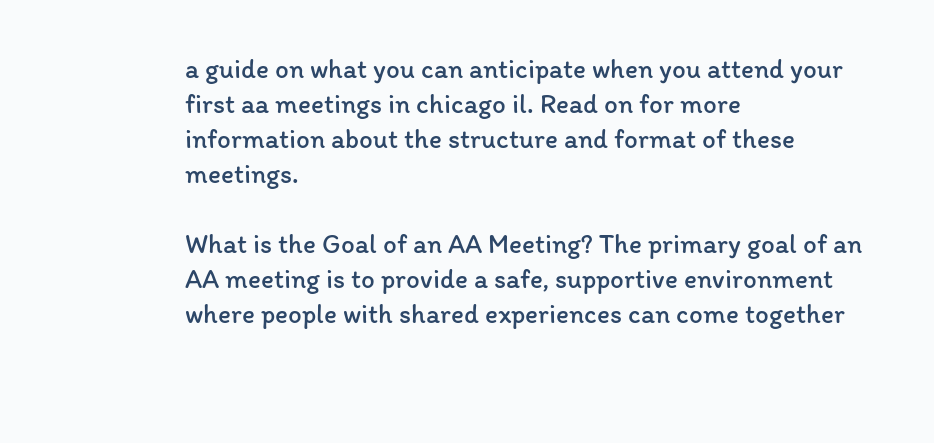a guide on what you can anticipate when you attend your first aa meetings in chicago il. Read on for more information about the structure and format of these meetings.

What is the Goal of an AA Meeting? The primary goal of an AA meeting is to provide a safe, supportive environment where people with shared experiences can come together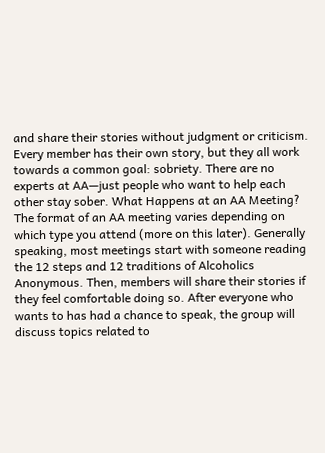and share their stories without judgment or criticism. Every member has their own story, but they all work towards a common goal: sobriety. There are no experts at AA—just people who want to help each other stay sober. What Happens at an AA Meeting? The format of an AA meeting varies depending on which type you attend (more on this later). Generally speaking, most meetings start with someone reading the 12 steps and 12 traditions of Alcoholics Anonymous. Then, members will share their stories if they feel comfortable doing so. After everyone who wants to has had a chance to speak, the group will discuss topics related to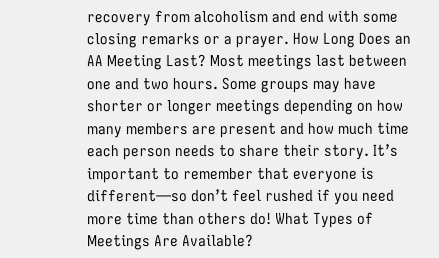recovery from alcoholism and end with some closing remarks or a prayer. How Long Does an AA Meeting Last? Most meetings last between one and two hours. Some groups may have shorter or longer meetings depending on how many members are present and how much time each person needs to share their story. It’s important to remember that everyone is different—so don’t feel rushed if you need more time than others do! What Types of Meetings Are Available?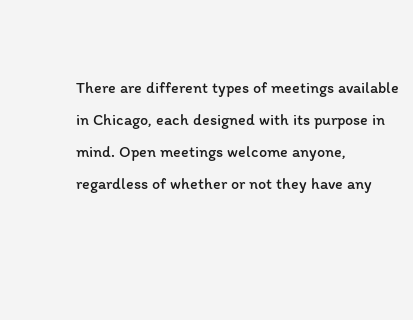There are different types of meetings available in Chicago, each designed with its purpose in mind. Open meetings welcome anyone, regardless of whether or not they have any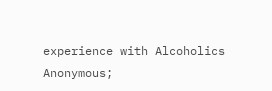experience with Alcoholics Anonymous;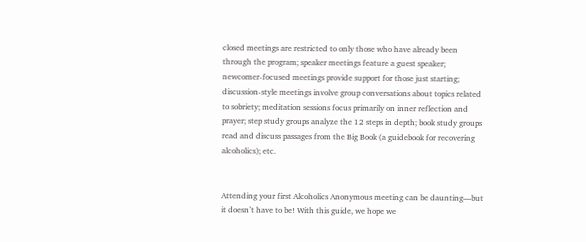closed meetings are restricted to only those who have already been through the program; speaker meetings feature a guest speaker; newcomer-focused meetings provide support for those just starting; discussion-style meetings involve group conversations about topics related to sobriety; meditation sessions focus primarily on inner reflection and prayer; step study groups analyze the 12 steps in depth; book study groups read and discuss passages from the Big Book (a guidebook for recovering alcoholics); etc.


Attending your first Alcoholics Anonymous meeting can be daunting—but it doesn’t have to be! With this guide, we hope we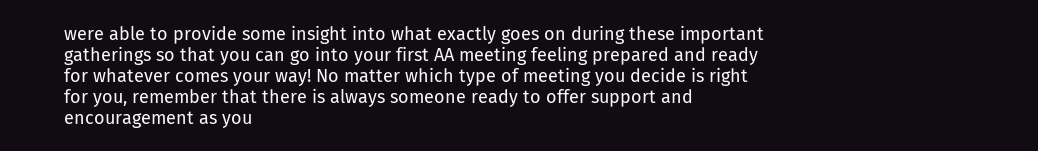were able to provide some insight into what exactly goes on during these important gatherings so that you can go into your first AA meeting feeling prepared and ready for whatever comes your way! No matter which type of meeting you decide is right for you, remember that there is always someone ready to offer support and encouragement as you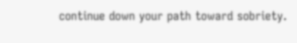continue down your path toward sobriety.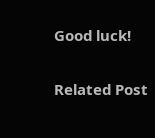Good luck!

Related Post